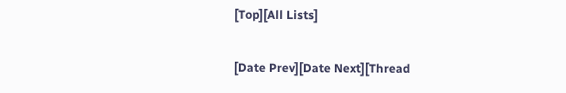[Top][All Lists]

[Date Prev][Date Next][Thread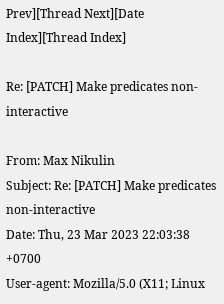Prev][Thread Next][Date Index][Thread Index]

Re: [PATCH] Make predicates non-interactive

From: Max Nikulin
Subject: Re: [PATCH] Make predicates non-interactive
Date: Thu, 23 Mar 2023 22:03:38 +0700
User-agent: Mozilla/5.0 (X11; Linux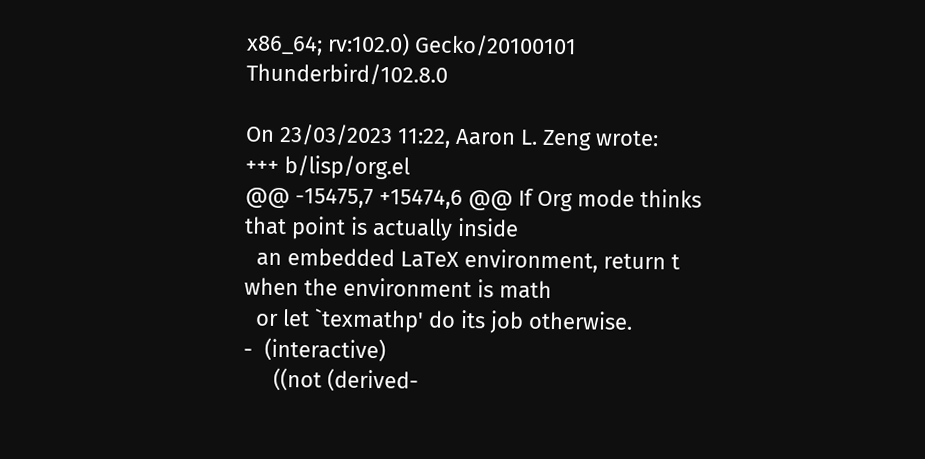x86_64; rv:102.0) Gecko/20100101 Thunderbird/102.8.0

On 23/03/2023 11:22, Aaron L. Zeng wrote:
+++ b/lisp/org.el
@@ -15475,7 +15474,6 @@ If Org mode thinks that point is actually inside
  an embedded LaTeX environment, return t when the environment is math
  or let `texmathp' do its job otherwise.
-  (interactive)
     ((not (derived-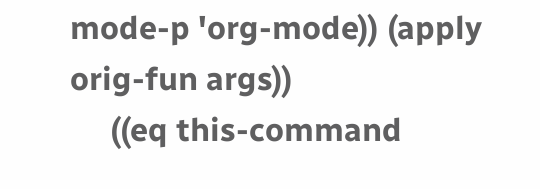mode-p 'org-mode)) (apply orig-fun args))
     ((eq this-command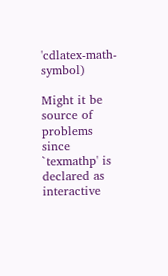'cdlatex-math-symbol)

Might it be source of problems since `texmathp' is declared as interactive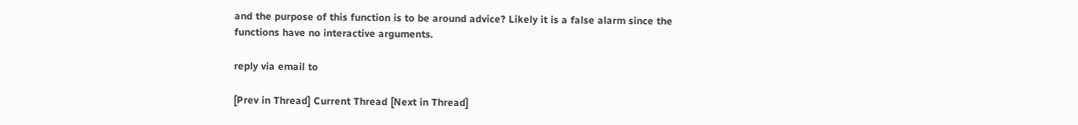and the purpose of this function is to be around advice? Likely it is a false alarm since the functions have no interactive arguments.

reply via email to

[Prev in Thread] Current Thread [Next in Thread]